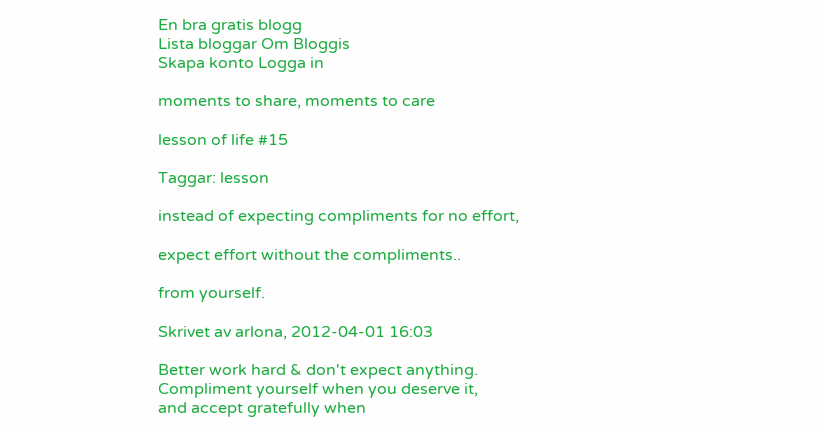En bra gratis blogg
Lista bloggar Om Bloggis
Skapa konto Logga in

moments to share, moments to care

lesson of life #15

Taggar: lesson

instead of expecting compliments for no effort,

expect effort without the compliments..

from yourself.

Skrivet av arlona, 2012-04-01 16:03

Better work hard & don't expect anything.
Compliment yourself when you deserve it,
and accept gratefully when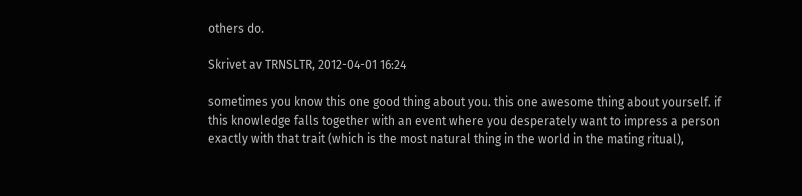others do.

Skrivet av TRNSLTR, 2012-04-01 16:24

sometimes you know this one good thing about you. this one awesome thing about yourself. if this knowledge falls together with an event where you desperately want to impress a person exactly with that trait (which is the most natural thing in the world in the mating ritual),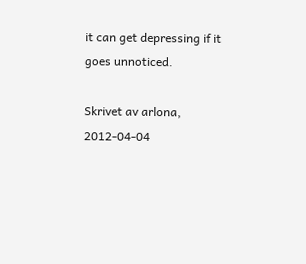it can get depressing if it goes unnoticed.

Skrivet av arlona, 2012-04-04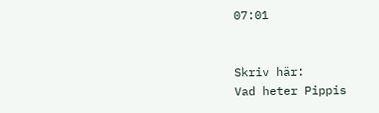07:01


Skriv här:
Vad heter Pippis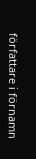författare i förnamn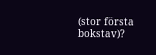(stor första bokstav)?